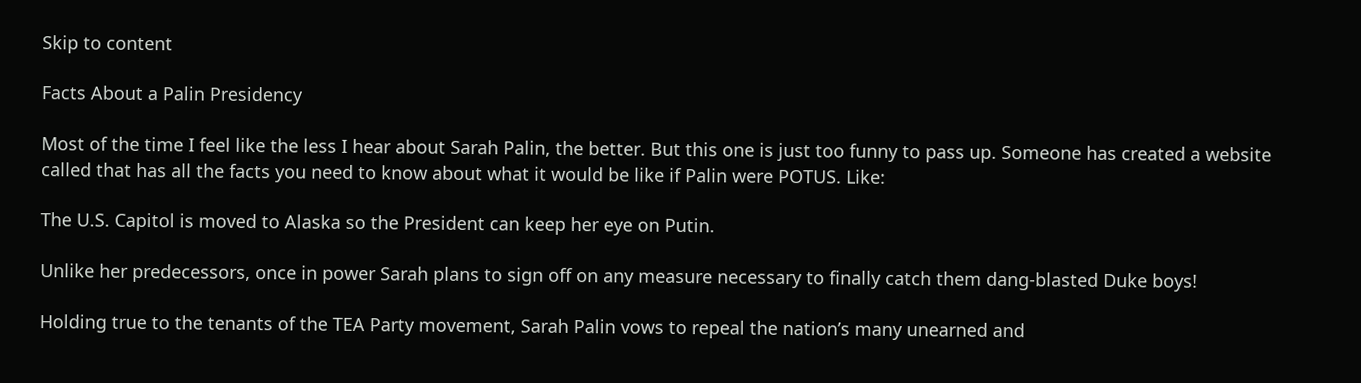Skip to content

Facts About a Palin Presidency

Most of the time I feel like the less I hear about Sarah Palin, the better. But this one is just too funny to pass up. Someone has created a website called that has all the facts you need to know about what it would be like if Palin were POTUS. Like:

The U.S. Capitol is moved to Alaska so the President can keep her eye on Putin.

Unlike her predecessors, once in power Sarah plans to sign off on any measure necessary to finally catch them dang-blasted Duke boys!

Holding true to the tenants of the TEA Party movement, Sarah Palin vows to repeal the nation’s many unearned and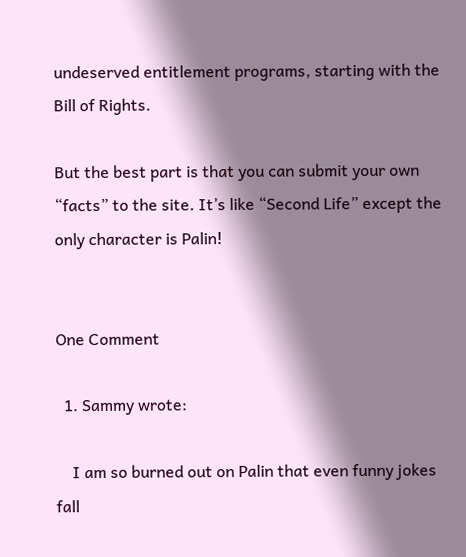undeserved entitlement programs, starting with the Bill of Rights.

But the best part is that you can submit your own “facts” to the site. It’s like “Second Life” except the only character is Palin!


One Comment

  1. Sammy wrote:

    I am so burned out on Palin that even funny jokes fall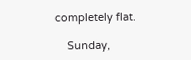completely flat.

    Sunday,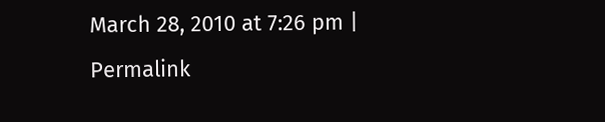March 28, 2010 at 7:26 pm | Permalink